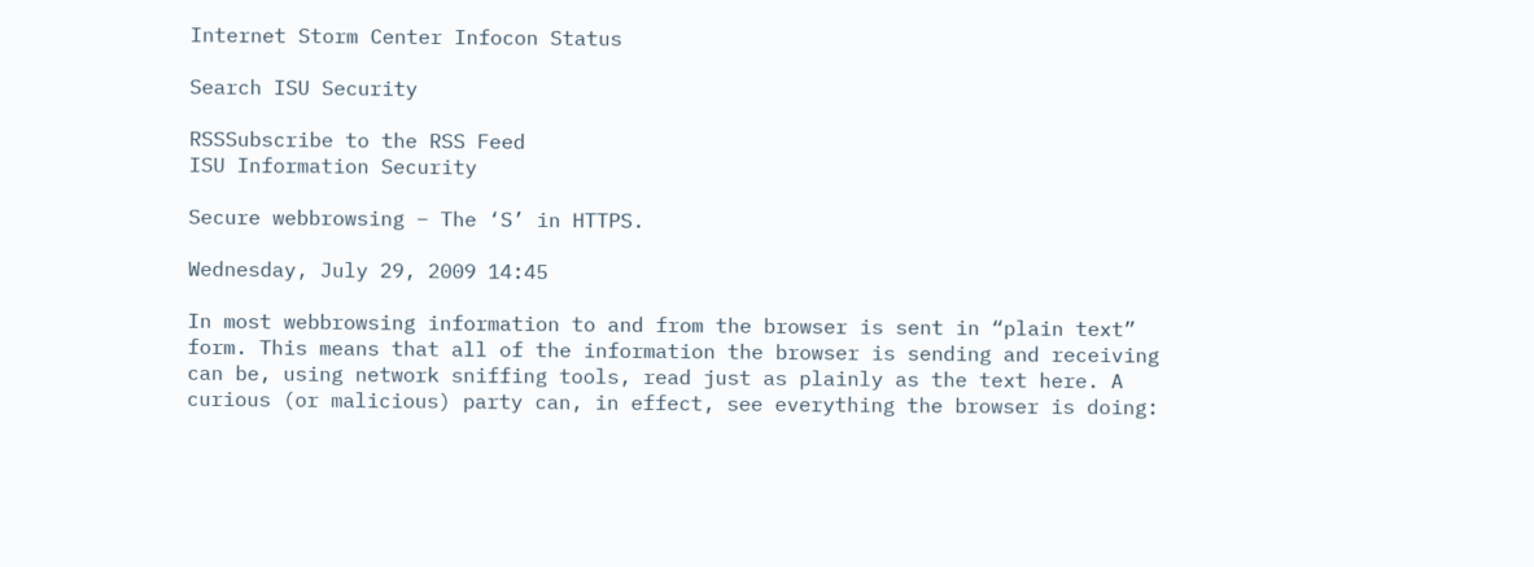Internet Storm Center Infocon Status

Search ISU Security

RSSSubscribe to the RSS Feed
ISU Information Security

Secure webbrowsing – The ‘S’ in HTTPS.

Wednesday, July 29, 2009 14:45

In most webbrowsing information to and from the browser is sent in “plain text” form. This means that all of the information the browser is sending and receiving can be, using network sniffing tools, read just as plainly as the text here. A curious (or malicious) party can, in effect, see everything the browser is doing: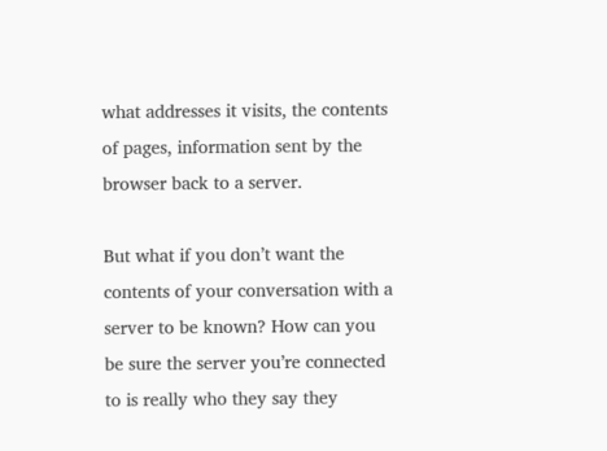what addresses it visits, the contents of pages, information sent by the browser back to a server.

But what if you don’t want the contents of your conversation with a server to be known? How can you be sure the server you’re connected to is really who they say they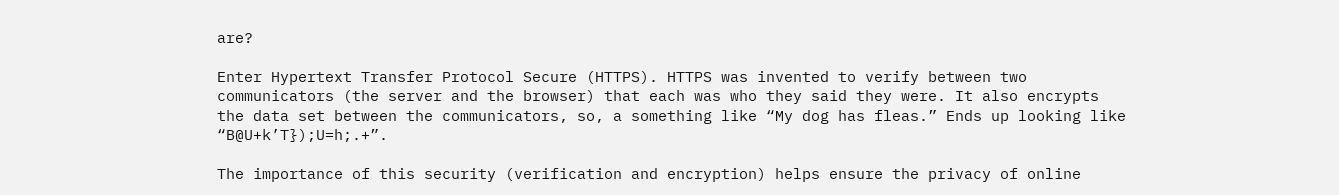are?

Enter Hypertext Transfer Protocol Secure (HTTPS). HTTPS was invented to verify between two communicators (the server and the browser) that each was who they said they were. It also encrypts the data set between the communicators, so, a something like “My dog has fleas.” Ends up looking like “B@U+k’T});U=h;.+”.

The importance of this security (verification and encryption) helps ensure the privacy of online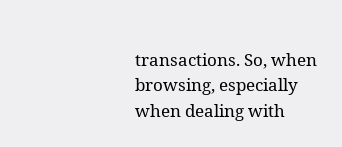transactions. So, when browsing, especially when dealing with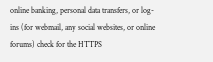online banking, personal data transfers, or log-ins (for webmail, any social websites, or online forums) check for the HTTPS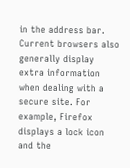in the address bar. Current browsers also generally display extra information when dealing with a secure site. For example, Firefox displays a lock icon and the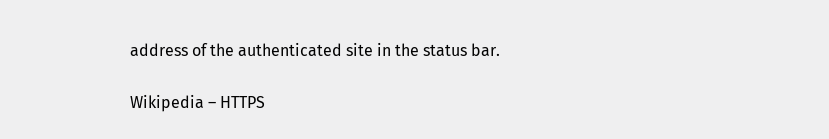address of the authenticated site in the status bar.

Wikipedia – HTTPS